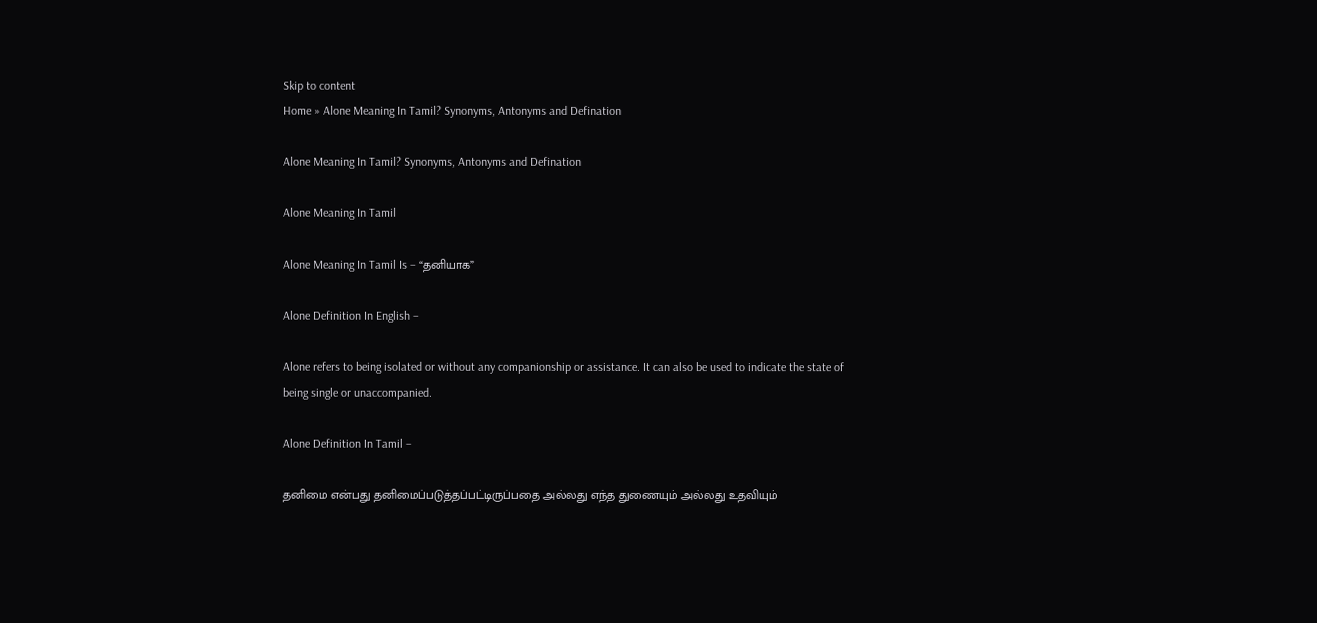Skip to content
Home » Alone Meaning In Tamil? Synonyms, Antonyms and Defination

Alone Meaning In Tamil? Synonyms, Antonyms and Defination

Alone Meaning In Tamil

Alone Meaning In Tamil Is – “தனியாக”

Alone Definition In English –

Alone refers to being isolated or without any companionship or assistance. It can also be used to indicate the state of being single or unaccompanied.

Alone Definition In Tamil –

தனிமை என்பது தனிமைப்படுத்தப்பட்டிருப்பதை அல்லது எந்த துணையும் அல்லது உதவியும்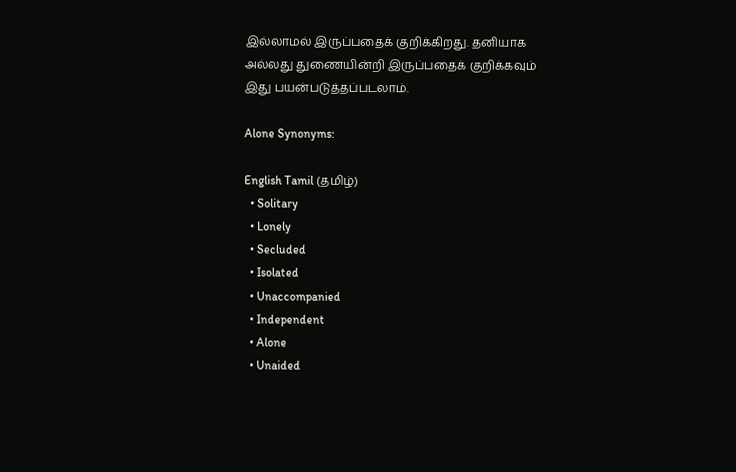இல்லாமல் இருப்பதைக் குறிக்கிறது. தனியாக அல்லது துணையின்றி இருப்பதைக் குறிக்கவும் இது பயன்படுத்தப்படலாம்.

Alone Synonyms:

English Tamil (தமிழ்)
  • Solitary
  • Lonely
  • Secluded
  • Isolated
  • Unaccompanied
  • Independent
  • Alone
  • Unaided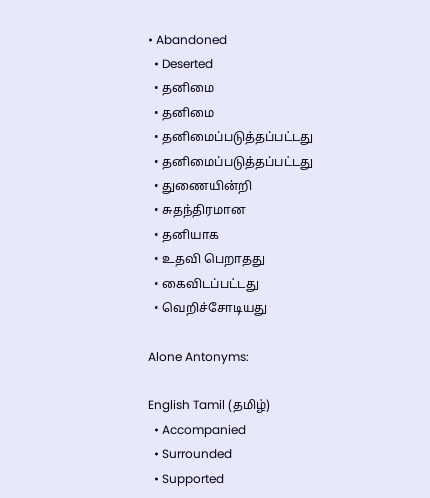• Abandoned
  • Deserted
  • தனிமை
  • தனிமை
  • தனிமைப்படுத்தப்பட்டது
  • தனிமைப்படுத்தப்பட்டது
  • துணையின்றி
  • சுதந்திரமான
  • தனியாக
  • உதவி பெறாதது
  • கைவிடப்பட்டது
  • வெறிச்சோடியது

Alone Antonyms:

English Tamil (தமிழ்)
  • Accompanied
  • Surrounded
  • Supported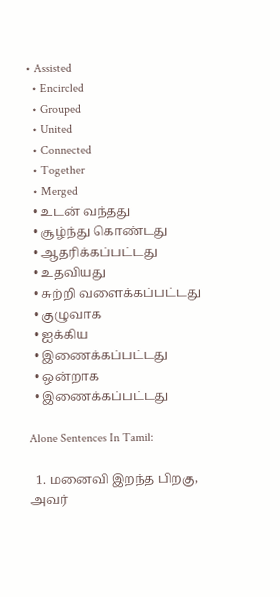• Assisted
  • Encircled
  • Grouped
  • United
  • Connected
  • Together
  • Merged
  • உடன் வந்தது
  • சூழ்ந்து கொண்டது
  • ஆதரிக்கப்பட்டது
  • உதவியது
  • சுற்றி வளைக்கப்பட்டது
  • குழுவாக
  • ஐக்கிய
  • இணைக்கப்பட்டது
  • ஒன்றாக
  • இணைக்கப்பட்டது

Alone Sentences In Tamil:

  1. மனைவி இறந்த பிறகு, அவர்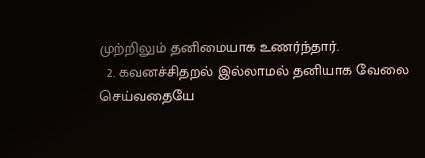முற்றிலும் தனிமையாக உணர்ந்தார்.
  2. கவனச்சிதறல் இல்லாமல் தனியாக வேலை செய்வதையே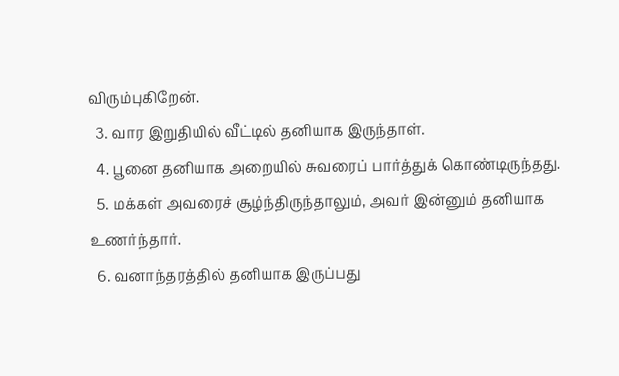விரும்புகிறேன்.
  3. வார இறுதியில் வீட்டில் தனியாக இருந்தாள்.
  4. பூனை தனியாக அறையில் சுவரைப் பார்த்துக் கொண்டிருந்தது.
  5. மக்கள் அவரைச் சூழ்ந்திருந்தாலும், அவர் இன்னும் தனியாக உணர்ந்தார்.
  6. வனாந்தரத்தில் தனியாக இருப்பது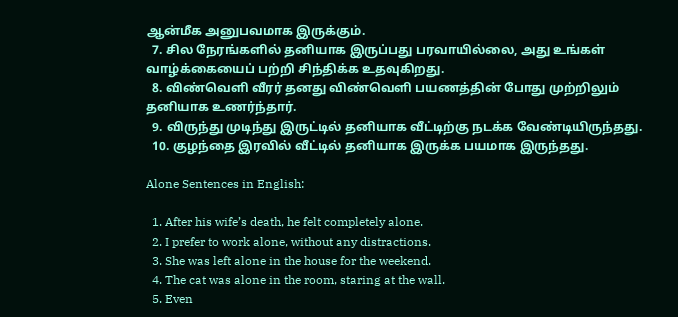ஆன்மீக அனுபவமாக இருக்கும்.
  7. சில நேரங்களில் தனியாக இருப்பது பரவாயில்லை, அது உங்கள் வாழ்க்கையைப் பற்றி சிந்திக்க உதவுகிறது.
  8. விண்வெளி வீரர் தனது விண்வெளி பயணத்தின் போது முற்றிலும் தனியாக உணர்ந்தார்.
  9. விருந்து முடிந்து இருட்டில் தனியாக வீட்டிற்கு நடக்க வேண்டியிருந்தது.
  10. குழந்தை இரவில் வீட்டில் தனியாக இருக்க பயமாக இருந்தது.

Alone Sentences in English:

  1. After his wife’s death, he felt completely alone.
  2. I prefer to work alone, without any distractions.
  3. She was left alone in the house for the weekend.
  4. The cat was alone in the room, staring at the wall.
  5. Even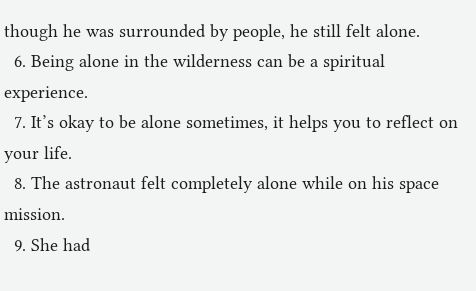though he was surrounded by people, he still felt alone.
  6. Being alone in the wilderness can be a spiritual experience.
  7. It’s okay to be alone sometimes, it helps you to reflect on your life.
  8. The astronaut felt completely alone while on his space mission.
  9. She had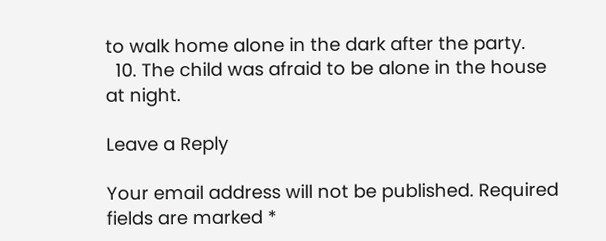to walk home alone in the dark after the party.
  10. The child was afraid to be alone in the house at night.

Leave a Reply

Your email address will not be published. Required fields are marked *